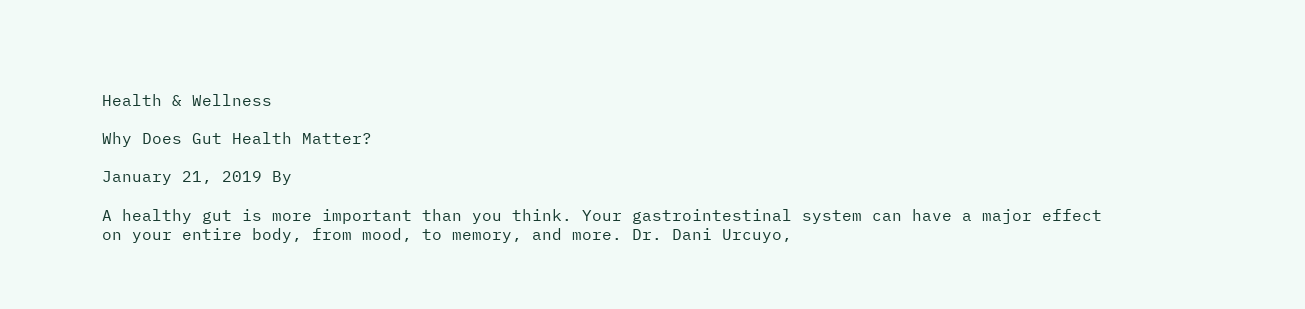Health & Wellness

Why Does Gut Health Matter?

January 21, 2019 By

A healthy gut is more important than you think. Your gastrointestinal system can have a major effect on your entire body, from mood, to memory, and more. Dr. Dani Urcuyo,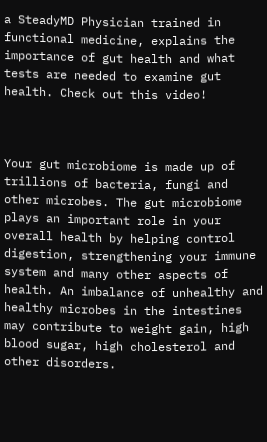a SteadyMD Physician trained in functional medicine, explains the importance of gut health and what tests are needed to examine gut health. Check out this video!



Your gut microbiome is made up of trillions of bacteria, fungi and other microbes. The gut microbiome plays an important role in your overall health by helping control digestion, strengthening your immune system and many other aspects of health. An imbalance of unhealthy and healthy microbes in the intestines may contribute to weight gain, high blood sugar, high cholesterol and other disorders.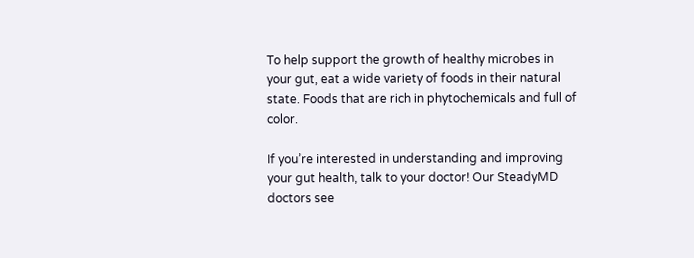To help support the growth of healthy microbes in your gut, eat a wide variety of foods in their natural state. Foods that are rich in phytochemicals and full of color.

If you’re interested in understanding and improving your gut health, talk to your doctor! Our SteadyMD doctors see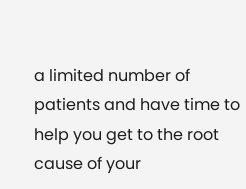a limited number of patients and have time to help you get to the root cause of your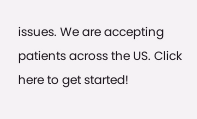issues. We are accepting patients across the US. Click here to get started!